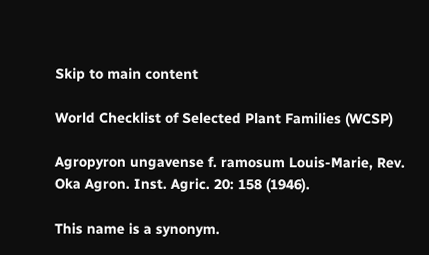Skip to main content

World Checklist of Selected Plant Families (WCSP)

Agropyron ungavense f. ramosum Louis-Marie, Rev. Oka Agron. Inst. Agric. 20: 158 (1946).

This name is a synonym.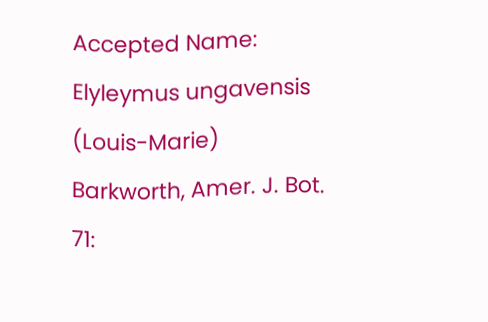Accepted Name: Elyleymus ungavensis (Louis-Marie) Barkworth, Amer. J. Bot. 71: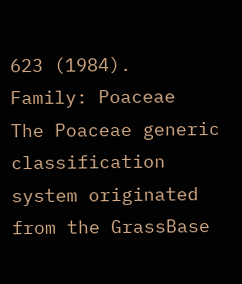623 (1984).
Family: Poaceae
The Poaceae generic classification system originated from the GrassBase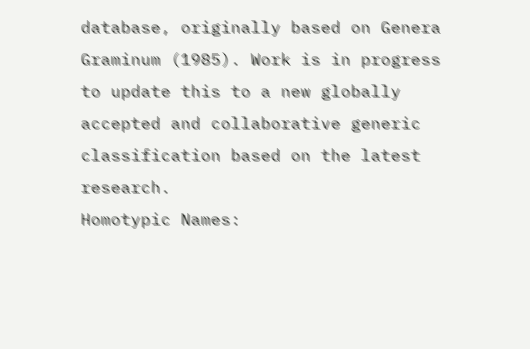database, originally based on Genera Graminum (1985). Work is in progress to update this to a new globally accepted and collaborative generic classification based on the latest research.
Homotypic Names: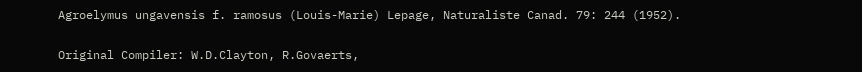Agroelymus ungavensis f. ramosus (Louis-Marie) Lepage, Naturaliste Canad. 79: 244 (1952).

Original Compiler: W.D.Clayton, R.Govaerts,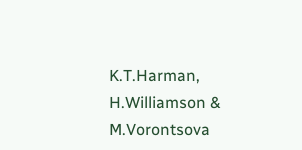K.T.Harman, H.Williamson & M.Vorontsova